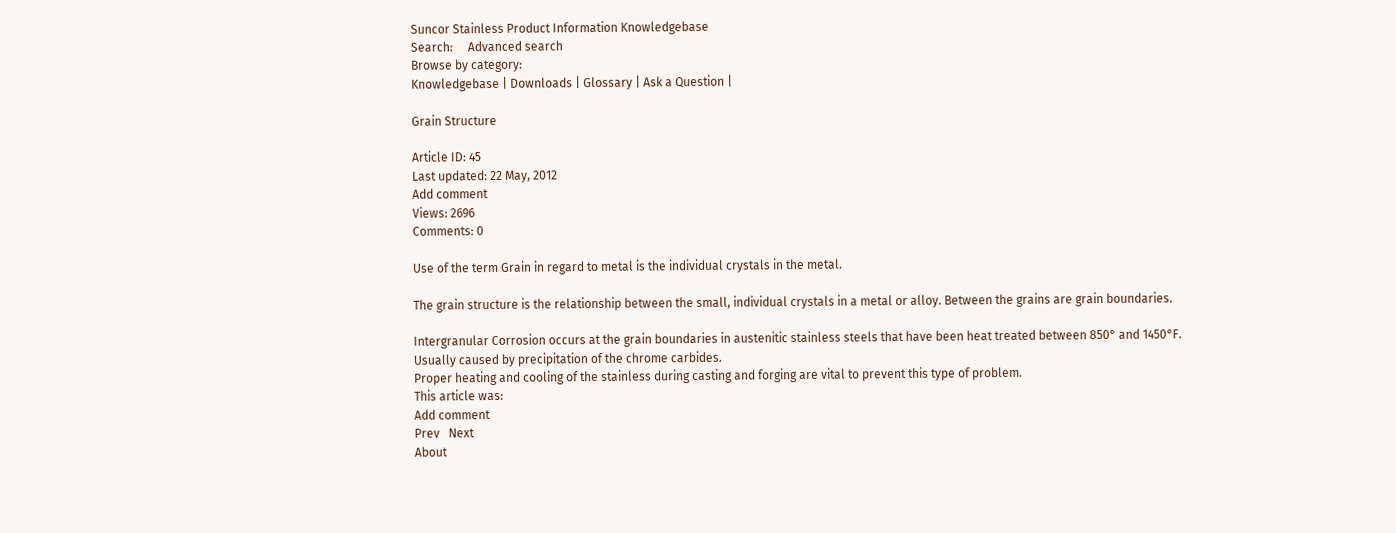Suncor Stainless Product Information Knowledgebase
Search:     Advanced search
Browse by category:
Knowledgebase | Downloads | Glossary | Ask a Question |

Grain Structure

Article ID: 45
Last updated: 22 May, 2012
Add comment
Views: 2696
Comments: 0

Use of the term Grain in regard to metal is the individual crystals in the metal.

The grain structure is the relationship between the small, individual crystals in a metal or alloy. Between the grains are grain boundaries.

Intergranular Corrosion occurs at the grain boundaries in austenitic stainless steels that have been heat treated between 850° and 1450°F.
Usually caused by precipitation of the chrome carbides.
Proper heating and cooling of the stainless during casting and forging are vital to prevent this type of problem.
This article was:
Add comment
Prev   Next
About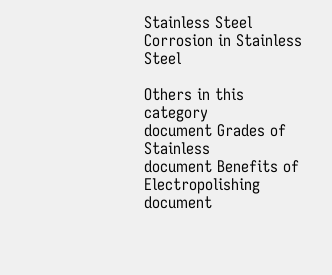Stainless Steel     Corrosion in Stainless Steel

Others in this category
document Grades of Stainless
document Benefits of Electropolishing
document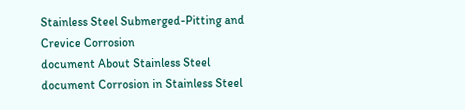Stainless Steel Submerged-Pitting and Crevice Corrosion
document About Stainless Steel
document Corrosion in Stainless Steel